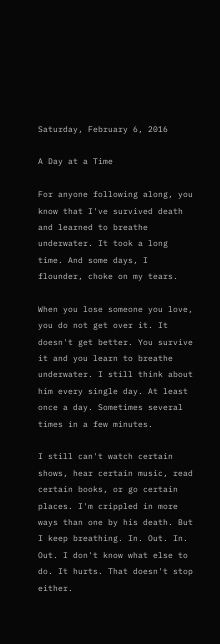Saturday, February 6, 2016

A Day at a Time

For anyone following along, you know that I've survived death and learned to breathe underwater. It took a long time. And some days, I flounder, choke on my tears.

When you lose someone you love, you do not get over it. It doesn't get better. You survive it and you learn to breathe underwater. I still think about him every single day. At least once a day. Sometimes several times in a few minutes.

I still can't watch certain shows, hear certain music, read certain books, or go certain places. I'm crippled in more ways than one by his death. But I keep breathing. In. Out. In. Out. I don't know what else to do. It hurts. That doesn't stop either.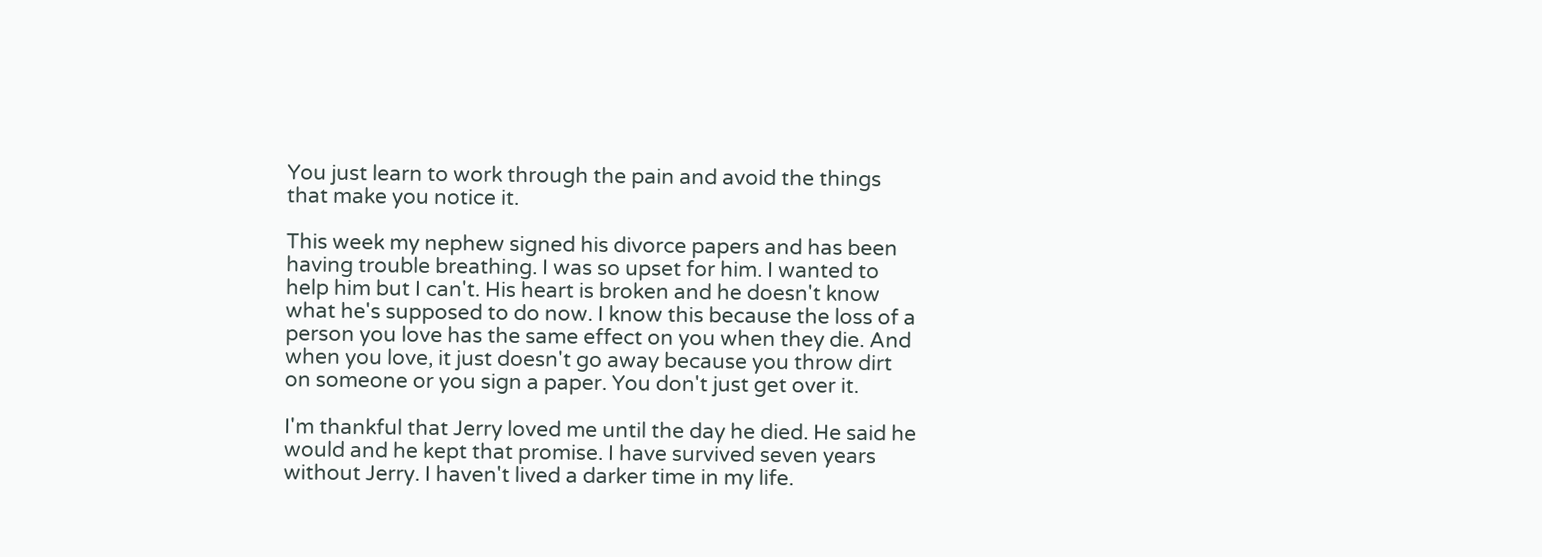You just learn to work through the pain and avoid the things that make you notice it.

This week my nephew signed his divorce papers and has been having trouble breathing. I was so upset for him. I wanted to help him but I can't. His heart is broken and he doesn't know what he's supposed to do now. I know this because the loss of a person you love has the same effect on you when they die. And when you love, it just doesn't go away because you throw dirt on someone or you sign a paper. You don't just get over it.

I'm thankful that Jerry loved me until the day he died. He said he would and he kept that promise. I have survived seven years without Jerry. I haven't lived a darker time in my life.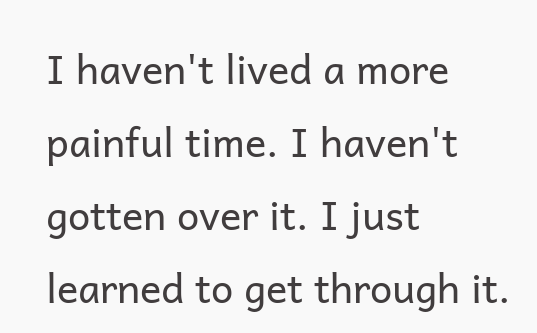I haven't lived a more painful time. I haven't gotten over it. I just learned to get through it.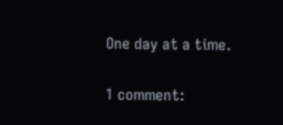One day at a time.

1 comment: